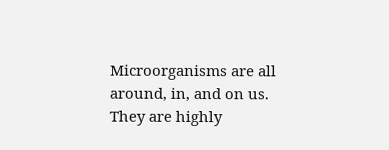Microorganisms are all around, in, and on us. They are highly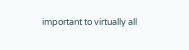important to virtually all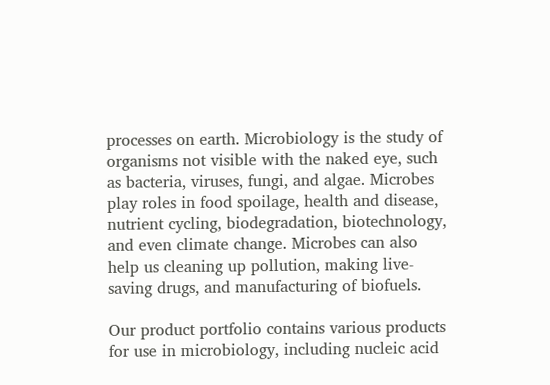processes on earth. Microbiology is the study of organisms not visible with the naked eye, such as bacteria, viruses, fungi, and algae. Microbes play roles in food spoilage, health and disease, nutrient cycling, biodegradation, biotechnology, and even climate change. Microbes can also help us cleaning up pollution, making live-saving drugs, and manufacturing of biofuels.

Our product portfolio contains various products for use in microbiology, including nucleic acid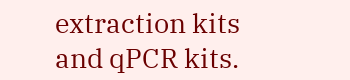extraction kits and qPCR kits.